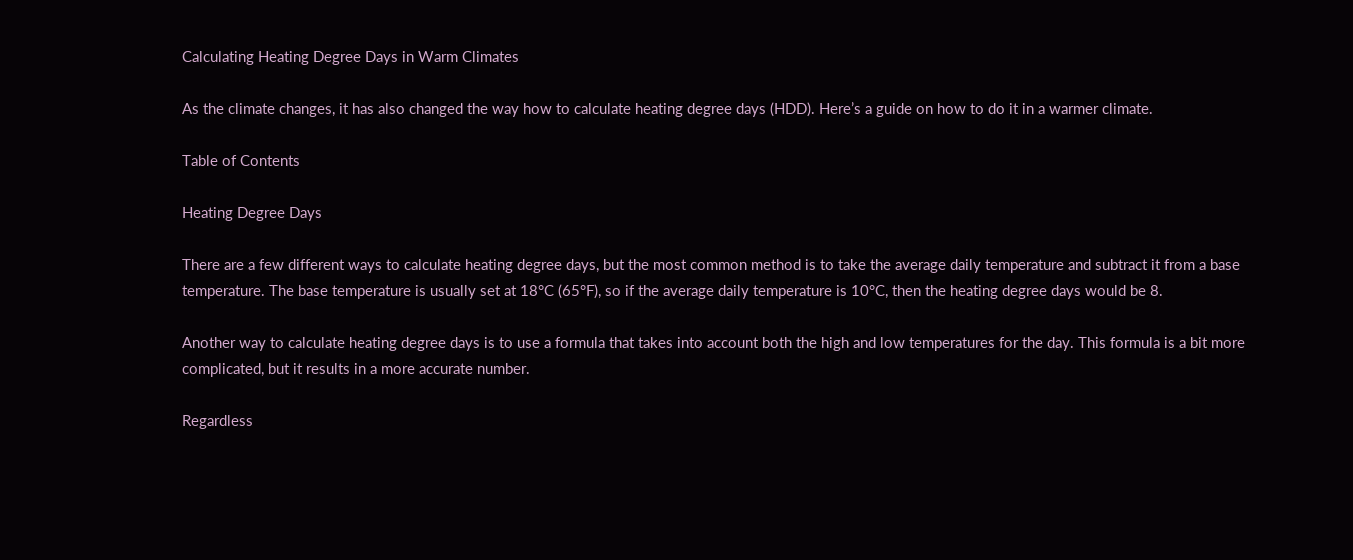Calculating Heating Degree Days in Warm Climates

As the climate changes, it has also changed the way how to calculate heating degree days (HDD). Here’s a guide on how to do it in a warmer climate.

Table of Contents

Heating Degree Days

There are a few different ways to calculate heating degree days, but the most common method is to take the average daily temperature and subtract it from a base temperature. The base temperature is usually set at 18°C (65°F), so if the average daily temperature is 10°C, then the heating degree days would be 8.

Another way to calculate heating degree days is to use a formula that takes into account both the high and low temperatures for the day. This formula is a bit more complicated, but it results in a more accurate number.

Regardless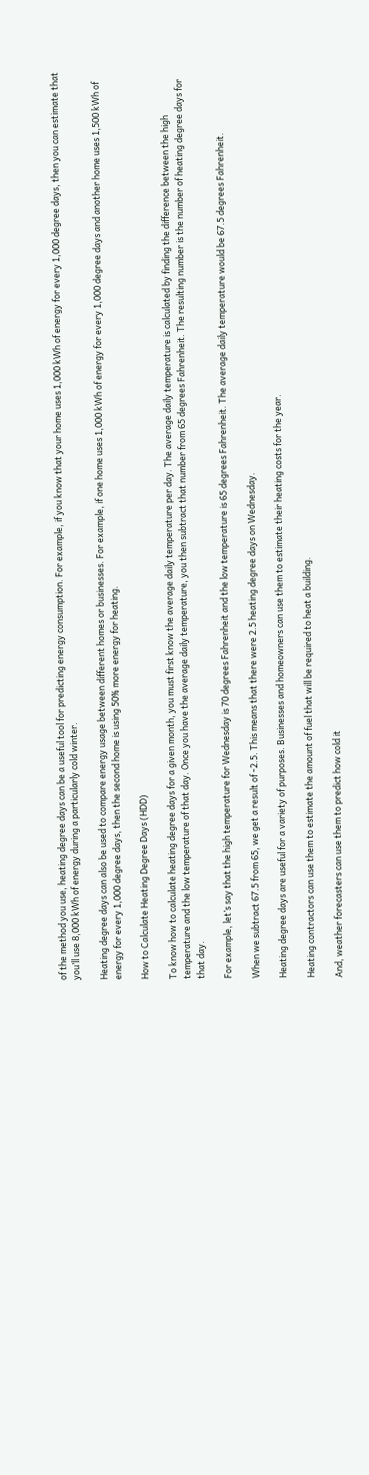of the method you use, heating degree days can be a useful tool for predicting energy consumption. For example, if you know that your home uses 1,000 kWh of energy for every 1,000 degree days, then you can estimate that you’ll use 8,000 kWh of energy during a particularly cold winter.

Heating degree days can also be used to compare energy usage between different homes or businesses. For example, if one home uses 1,000 kWh of energy for every 1,000 degree days and another home uses 1,500 kWh of energy for every 1,000 degree days, then the second home is using 50% more energy for heating.

How to Calculate Heating Degree Days (HDD)

To know how to calculate heating degree days for a given month, you must first know the average daily temperature per day. The average daily temperature is calculated by finding the difference between the high temperature and the low temperature of that day. Once you have the average daily temperature, you then subtract that number from 65 degrees Fahrenheit. The resulting number is the number of heating degree days for that day.

For example, let’s say that the high temperature for Wednesday is 70 degrees Fahrenheit and the low temperature is 65 degrees Fahrenheit. The average daily temperature would be 67.5 degrees Fahrenheit.

When we subtract 67.5 from 65, we get a result of -2.5. This means that there were 2.5 heating degree days on Wednesday.

Heating degree days are useful for a variety of purposes. Businesses and homeowners can use them to estimate their heating costs for the year.

Heating contractors can use them to estimate the amount of fuel that will be required to heat a building.

And, weather forecasters can use them to predict how cold it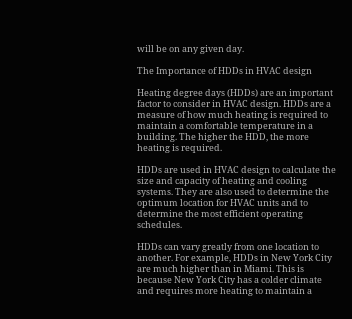will be on any given day.

The Importance of HDDs in HVAC design

Heating degree days (HDDs) are an important factor to consider in HVAC design. HDDs are a measure of how much heating is required to maintain a comfortable temperature in a building. The higher the HDD, the more heating is required.

HDDs are used in HVAC design to calculate the size and capacity of heating and cooling systems. They are also used to determine the optimum location for HVAC units and to determine the most efficient operating schedules.

HDDs can vary greatly from one location to another. For example, HDDs in New York City are much higher than in Miami. This is because New York City has a colder climate and requires more heating to maintain a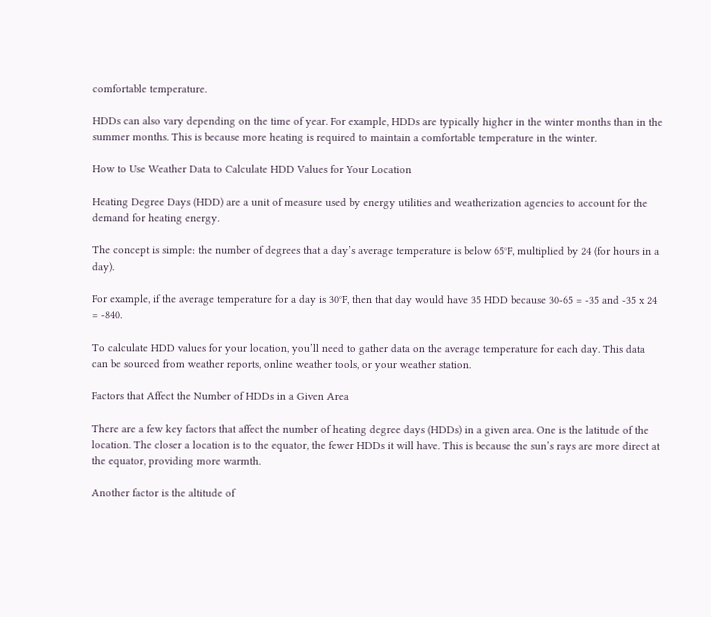comfortable temperature.

HDDs can also vary depending on the time of year. For example, HDDs are typically higher in the winter months than in the summer months. This is because more heating is required to maintain a comfortable temperature in the winter.

How to Use Weather Data to Calculate HDD Values for Your Location

Heating Degree Days (HDD) are a unit of measure used by energy utilities and weatherization agencies to account for the demand for heating energy.

The concept is simple: the number of degrees that a day’s average temperature is below 65°F, multiplied by 24 (for hours in a day).

For example, if the average temperature for a day is 30°F, then that day would have 35 HDD because 30-65 = -35 and -35 x 24 = -840.

To calculate HDD values for your location, you’ll need to gather data on the average temperature for each day. This data can be sourced from weather reports, online weather tools, or your weather station.

Factors that Affect the Number of HDDs in a Given Area

There are a few key factors that affect the number of heating degree days (HDDs) in a given area. One is the latitude of the location. The closer a location is to the equator, the fewer HDDs it will have. This is because the sun’s rays are more direct at the equator, providing more warmth.

Another factor is the altitude of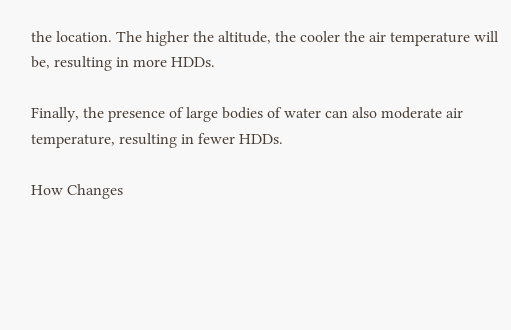the location. The higher the altitude, the cooler the air temperature will be, resulting in more HDDs.

Finally, the presence of large bodies of water can also moderate air temperature, resulting in fewer HDDs.

How Changes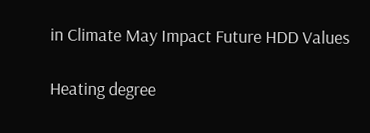in Climate May Impact Future HDD Values

Heating degree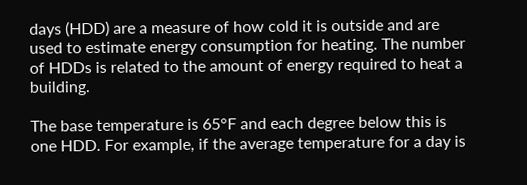days (HDD) are a measure of how cold it is outside and are used to estimate energy consumption for heating. The number of HDDs is related to the amount of energy required to heat a building.

The base temperature is 65°F and each degree below this is one HDD. For example, if the average temperature for a day is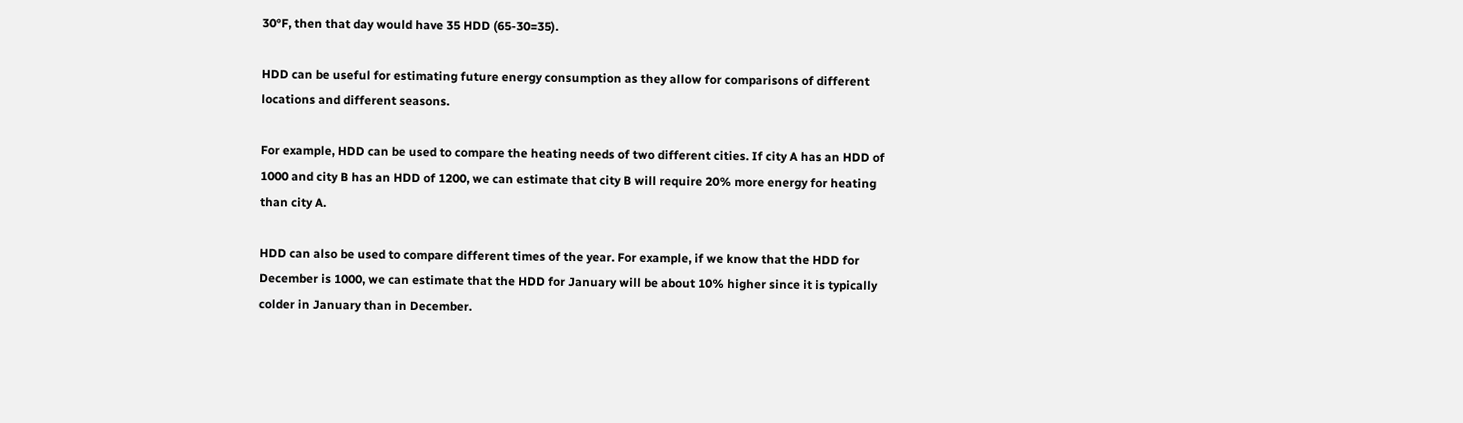30°F, then that day would have 35 HDD (65-30=35).

HDD can be useful for estimating future energy consumption as they allow for comparisons of different locations and different seasons.

For example, HDD can be used to compare the heating needs of two different cities. If city A has an HDD of 1000 and city B has an HDD of 1200, we can estimate that city B will require 20% more energy for heating than city A.

HDD can also be used to compare different times of the year. For example, if we know that the HDD for December is 1000, we can estimate that the HDD for January will be about 10% higher since it is typically colder in January than in December.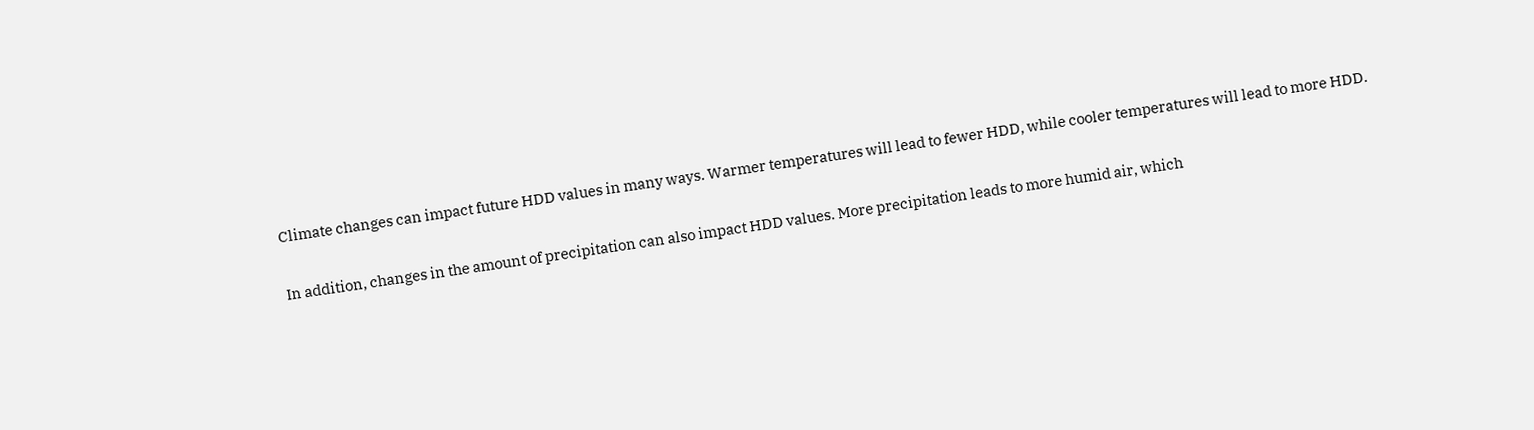Climate changes can impact future HDD values in many ways. Warmer temperatures will lead to fewer HDD, while cooler temperatures will lead to more HDD.

In addition, changes in the amount of precipitation can also impact HDD values. More precipitation leads to more humid air, which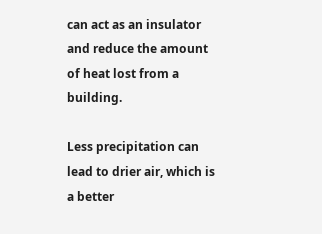can act as an insulator and reduce the amount of heat lost from a building.

Less precipitation can lead to drier air, which is a better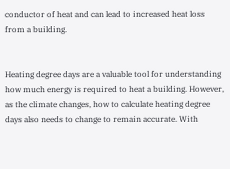conductor of heat and can lead to increased heat loss from a building.


Heating degree days are a valuable tool for understanding how much energy is required to heat a building. However, as the climate changes, how to calculate heating degree days also needs to change to remain accurate. With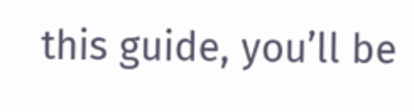this guide, you’ll be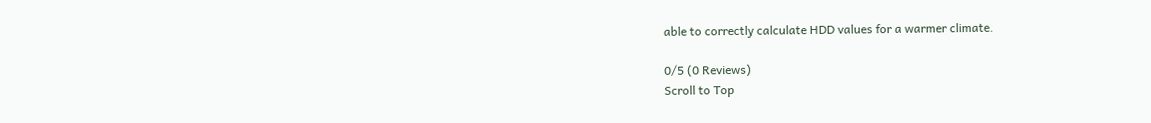able to correctly calculate HDD values for a warmer climate.

0/5 (0 Reviews)
Scroll to Top